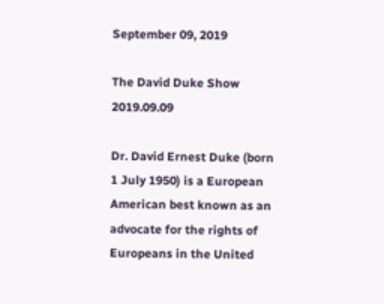September 09, 2019

The David Duke Show 2019.09.09

Dr. David Ernest Duke (born 1 July 1950) is a European American best known as an advocate for the rights of Europeans in the United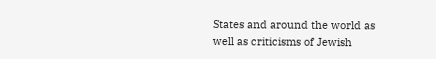States and around the world as well as criticisms of Jewish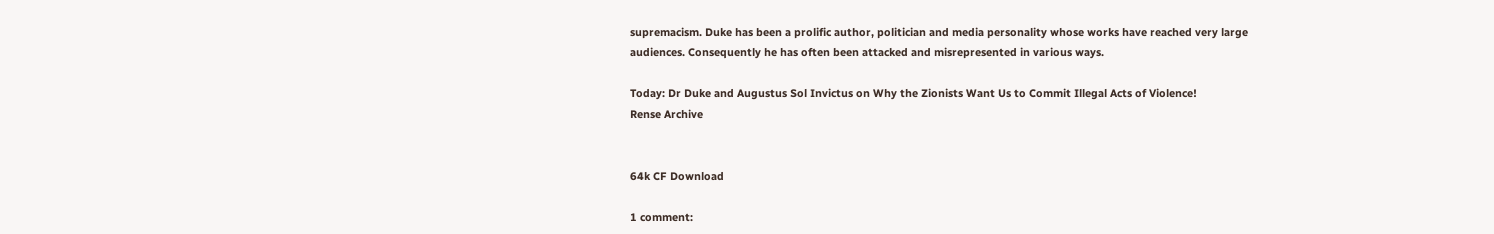supremacism. Duke has been a prolific author, politician and media personality whose works have reached very large audiences. Consequently he has often been attacked and misrepresented in various ways.

Today: Dr Duke and Augustus Sol Invictus on Why the Zionists Want Us to Commit Illegal Acts of Violence!
Rense Archive


64k CF Download

1 comment: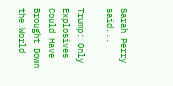Sarah Perry said...

Trump: Only Explosives Could Have Brought Down the World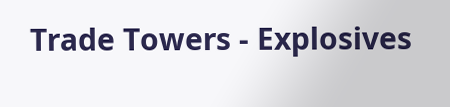Trade Towers - Explosives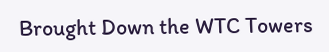Brought Down the WTC Towers